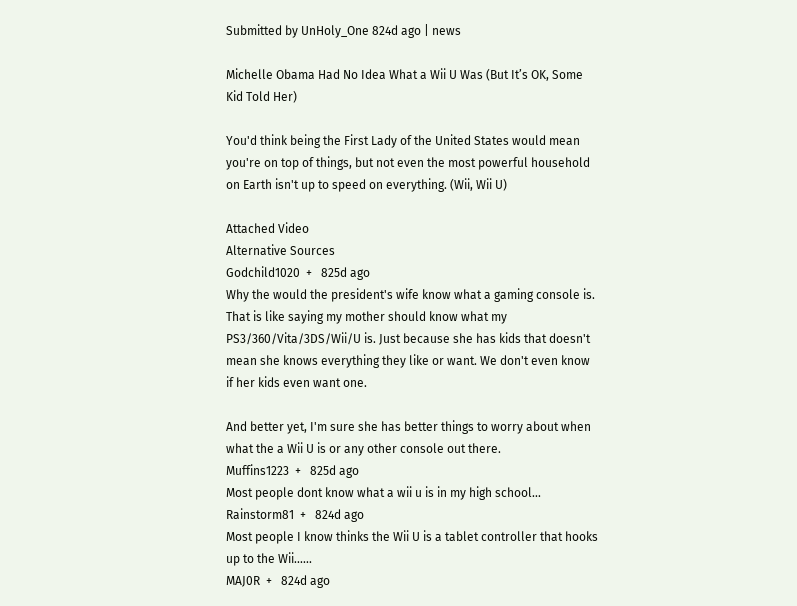Submitted by UnHoly_One 824d ago | news

Michelle Obama Had No Idea What a Wii U Was (But It’s OK, Some Kid Told Her)

You'd think being the First Lady of the United States would mean you're on top of things, but not even the most powerful household on Earth isn't up to speed on everything. (Wii, Wii U)

Attached Video
Alternative Sources
Godchild1020  +   825d ago
Why the would the president's wife know what a gaming console is. That is like saying my mother should know what my PS3/360/Vita/3DS/Wii/U is. Just because she has kids that doesn't mean she knows everything they like or want. We don't even know if her kids even want one.

And better yet, I'm sure she has better things to worry about when what the a Wii U is or any other console out there.
Muffins1223  +   825d ago
Most people dont know what a wii u is in my high school...
Rainstorm81  +   824d ago
Most people I know thinks the Wii U is a tablet controller that hooks up to the Wii......
MAJ0R  +   824d ago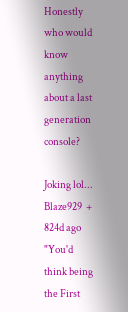Honestly who would know anything about a last generation console?

Joking lol...
Blaze929  +   824d ago
"You'd think being the First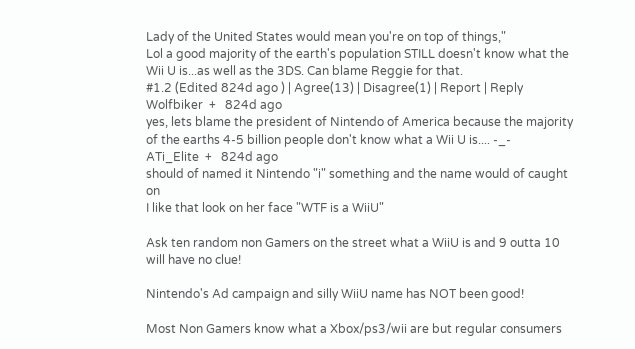Lady of the United States would mean you're on top of things,"
Lol a good majority of the earth's population STILL doesn't know what the Wii U is...as well as the 3DS. Can blame Reggie for that.
#1.2 (Edited 824d ago ) | Agree(13) | Disagree(1) | Report | Reply
Wolfbiker  +   824d ago
yes, lets blame the president of Nintendo of America because the majority of the earths 4-5 billion people don't know what a Wii U is.... -_-
ATi_Elite  +   824d ago
should of named it Nintendo "i" something and the name would of caught on
I like that look on her face "WTF is a WiiU"

Ask ten random non Gamers on the street what a WiiU is and 9 outta 10 will have no clue!

Nintendo's Ad campaign and silly WiiU name has NOT been good!

Most Non Gamers know what a Xbox/ps3/wii are but regular consumers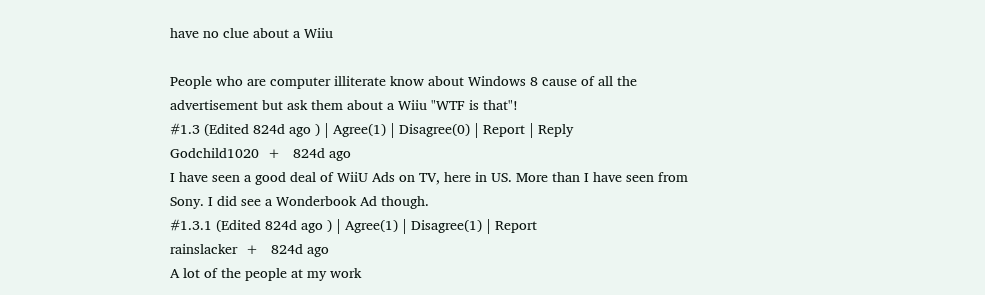have no clue about a Wiiu

People who are computer illiterate know about Windows 8 cause of all the advertisement but ask them about a Wiiu "WTF is that"!
#1.3 (Edited 824d ago ) | Agree(1) | Disagree(0) | Report | Reply
Godchild1020  +   824d ago
I have seen a good deal of WiiU Ads on TV, here in US. More than I have seen from Sony. I did see a Wonderbook Ad though.
#1.3.1 (Edited 824d ago ) | Agree(1) | Disagree(1) | Report
rainslacker  +   824d ago
A lot of the people at my work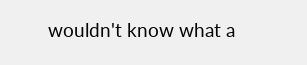wouldn't know what a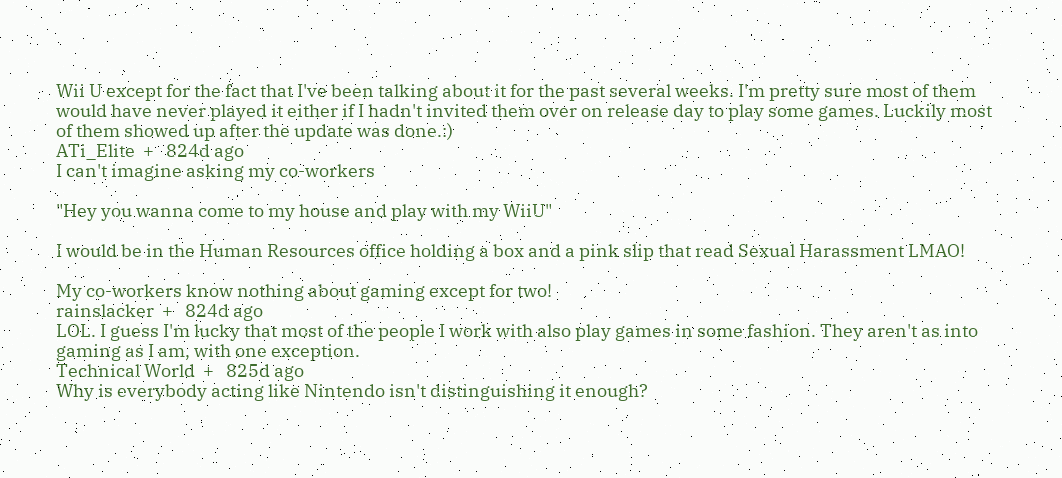Wii U except for the fact that I've been talking about it for the past several weeks. I'm pretty sure most of them would have never played it either if I hadn't invited them over on release day to play some games. Luckily most of them showed up after the update was done.:)
ATi_Elite  +   824d ago
I can't imagine asking my co-workers

"Hey you wanna come to my house and play with my WiiU"

I would be in the Human Resources office holding a box and a pink slip that read Sexual Harassment LMAO!

My co-workers know nothing about gaming except for two!
rainslacker  +   824d ago
LOL. I guess I'm lucky that most of the people I work with also play games in some fashion. They aren't as into gaming as I am, with one exception.
Technical World  +   825d ago
Why is everybody acting like Nintendo isn't distinguishing it enough?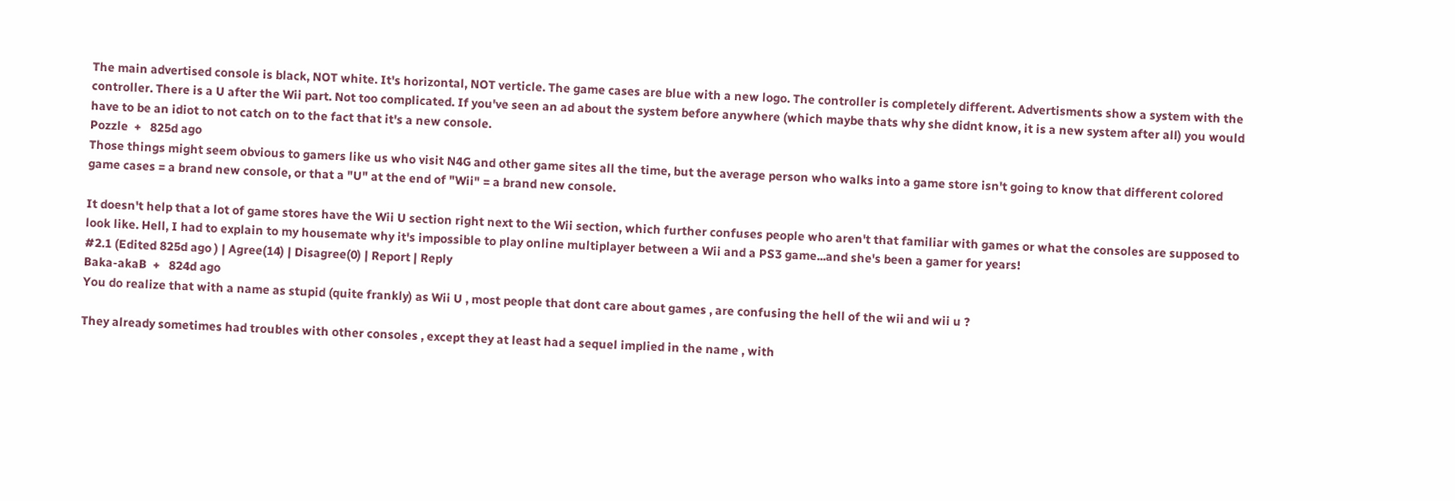The main advertised console is black, NOT white. It's horizontal, NOT verticle. The game cases are blue with a new logo. The controller is completely different. Advertisments show a system with the controller. There is a U after the Wii part. Not too complicated. If you've seen an ad about the system before anywhere (which maybe thats why she didnt know, it is a new system after all) you would have to be an idiot to not catch on to the fact that it's a new console.
Pozzle  +   825d ago
Those things might seem obvious to gamers like us who visit N4G and other game sites all the time, but the average person who walks into a game store isn't going to know that different colored game cases = a brand new console, or that a "U" at the end of "Wii" = a brand new console.

It doesn't help that a lot of game stores have the Wii U section right next to the Wii section, which further confuses people who aren't that familiar with games or what the consoles are supposed to look like. Hell, I had to explain to my housemate why it's impossible to play online multiplayer between a Wii and a PS3 game...and she's been a gamer for years!
#2.1 (Edited 825d ago ) | Agree(14) | Disagree(0) | Report | Reply
Baka-akaB  +   824d ago
You do realize that with a name as stupid (quite frankly) as Wii U , most people that dont care about games , are confusing the hell of the wii and wii u ?

They already sometimes had troubles with other consoles , except they at least had a sequel implied in the name , with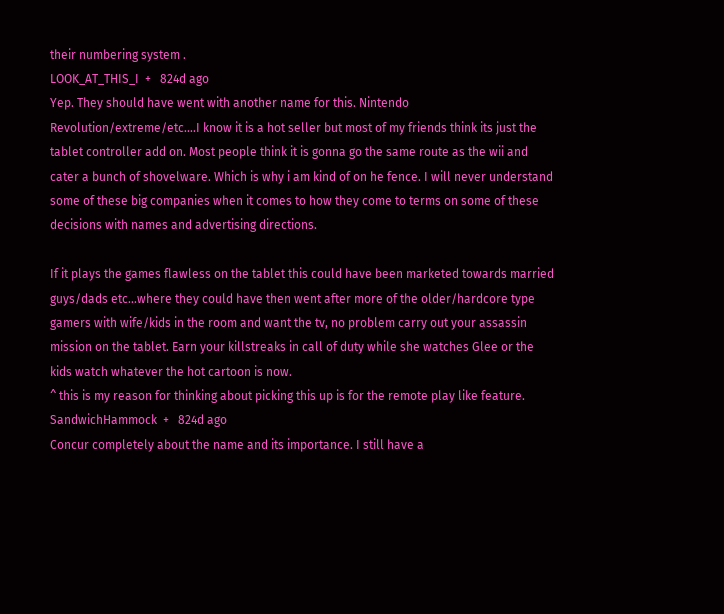their numbering system .
LOOK_AT_THIS_I  +   824d ago
Yep. They should have went with another name for this. Nintendo Revolution/extreme/etc....I know it is a hot seller but most of my friends think its just the tablet controller add on. Most people think it is gonna go the same route as the wii and cater a bunch of shovelware. Which is why i am kind of on he fence. I will never understand some of these big companies when it comes to how they come to terms on some of these decisions with names and advertising directions.

If it plays the games flawless on the tablet this could have been marketed towards married guys/dads etc...where they could have then went after more of the older/hardcore type gamers with wife/kids in the room and want the tv, no problem carry out your assassin mission on the tablet. Earn your killstreaks in call of duty while she watches Glee or the kids watch whatever the hot cartoon is now.
^ this is my reason for thinking about picking this up is for the remote play like feature.
SandwichHammock  +   824d ago
Concur completely about the name and its importance. I still have a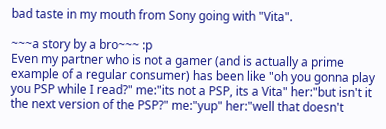bad taste in my mouth from Sony going with "Vita".

~~~a story by a bro~~~ :p
Even my partner who is not a gamer (and is actually a prime example of a regular consumer) has been like "oh you gonna play you PSP while I read?" me:"its not a PSP, its a Vita" her:"but isn't it the next version of the PSP?" me:"yup" her:"well that doesn't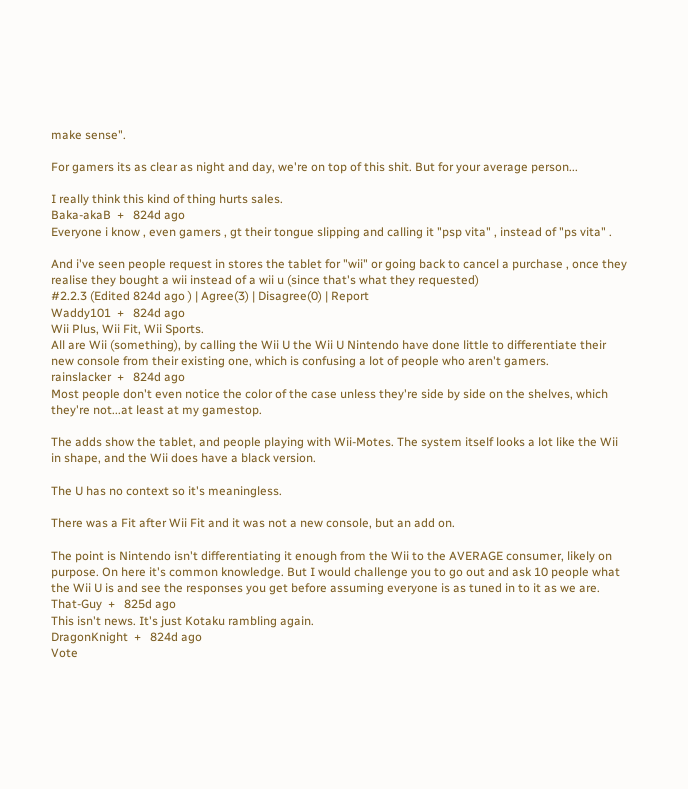make sense".

For gamers its as clear as night and day, we're on top of this shit. But for your average person...

I really think this kind of thing hurts sales.
Baka-akaB  +   824d ago
Everyone i know , even gamers , gt their tongue slipping and calling it "psp vita" , instead of "ps vita" .

And i've seen people request in stores the tablet for "wii" or going back to cancel a purchase , once they realise they bought a wii instead of a wii u (since that's what they requested)
#2.2.3 (Edited 824d ago ) | Agree(3) | Disagree(0) | Report
Waddy101  +   824d ago
Wii Plus, Wii Fit, Wii Sports.
All are Wii (something), by calling the Wii U the Wii U Nintendo have done little to differentiate their new console from their existing one, which is confusing a lot of people who aren't gamers.
rainslacker  +   824d ago
Most people don't even notice the color of the case unless they're side by side on the shelves, which they're not...at least at my gamestop.

The adds show the tablet, and people playing with Wii-Motes. The system itself looks a lot like the Wii in shape, and the Wii does have a black version.

The U has no context so it's meaningless.

There was a Fit after Wii Fit and it was not a new console, but an add on.

The point is Nintendo isn't differentiating it enough from the Wii to the AVERAGE consumer, likely on purpose. On here it's common knowledge. But I would challenge you to go out and ask 10 people what the Wii U is and see the responses you get before assuming everyone is as tuned in to it as we are.
That-Guy  +   825d ago
This isn't news. It's just Kotaku rambling again.
DragonKnight  +   824d ago
Vote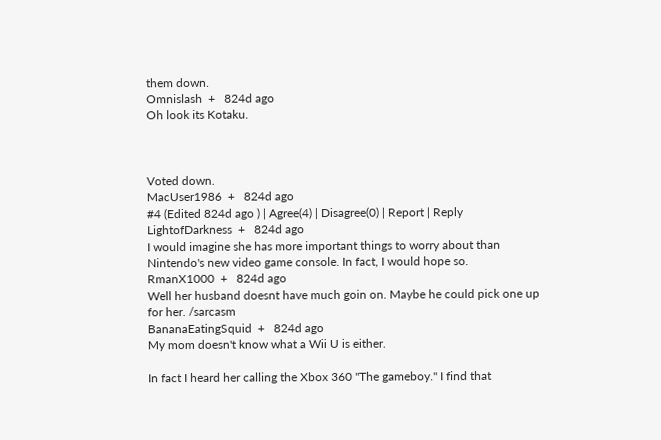them down.
Omnislash  +   824d ago
Oh look its Kotaku.



Voted down.
MacUser1986  +   824d ago
#4 (Edited 824d ago ) | Agree(4) | Disagree(0) | Report | Reply
LightofDarkness  +   824d ago
I would imagine she has more important things to worry about than Nintendo's new video game console. In fact, I would hope so.
RmanX1000  +   824d ago
Well her husband doesnt have much goin on. Maybe he could pick one up for her. /sarcasm
BananaEatingSquid  +   824d ago
My mom doesn't know what a Wii U is either.

In fact I heard her calling the Xbox 360 "The gameboy." I find that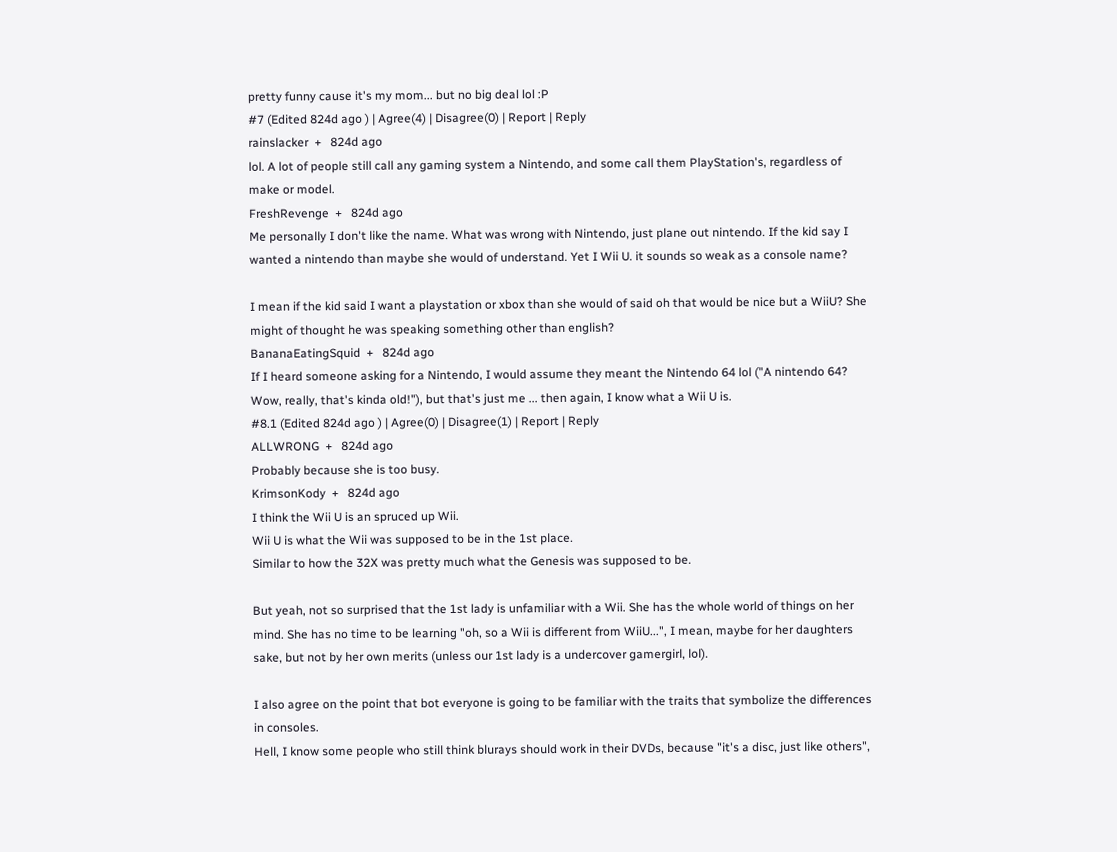pretty funny cause it's my mom... but no big deal lol :P
#7 (Edited 824d ago ) | Agree(4) | Disagree(0) | Report | Reply
rainslacker  +   824d ago
lol. A lot of people still call any gaming system a Nintendo, and some call them PlayStation's, regardless of make or model.
FreshRevenge  +   824d ago
Me personally I don't like the name. What was wrong with Nintendo, just plane out nintendo. If the kid say I wanted a nintendo than maybe she would of understand. Yet I Wii U. it sounds so weak as a console name?

I mean if the kid said I want a playstation or xbox than she would of said oh that would be nice but a WiiU? She might of thought he was speaking something other than english?
BananaEatingSquid  +   824d ago
If I heard someone asking for a Nintendo, I would assume they meant the Nintendo 64 lol ("A nintendo 64? Wow, really, that's kinda old!"), but that's just me ... then again, I know what a Wii U is.
#8.1 (Edited 824d ago ) | Agree(0) | Disagree(1) | Report | Reply
ALLWRONG  +   824d ago
Probably because she is too busy.
KrimsonKody  +   824d ago
I think the Wii U is an spruced up Wii.
Wii U is what the Wii was supposed to be in the 1st place.
Similar to how the 32X was pretty much what the Genesis was supposed to be.

But yeah, not so surprised that the 1st lady is unfamiliar with a Wii. She has the whole world of things on her mind. She has no time to be learning "oh, so a Wii is different from WiiU...", I mean, maybe for her daughters sake, but not by her own merits (unless our 1st lady is a undercover gamergirl, lol).

I also agree on the point that bot everyone is going to be familiar with the traits that symbolize the differences in consoles.
Hell, I know some people who still think blurays should work in their DVDs, because "it's a disc, just like others",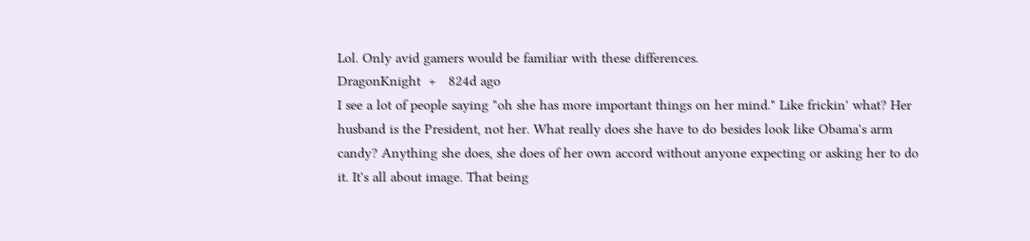Lol. Only avid gamers would be familiar with these differences.
DragonKnight  +   824d ago
I see a lot of people saying "oh she has more important things on her mind." Like frickin' what? Her husband is the President, not her. What really does she have to do besides look like Obama's arm candy? Anything she does, she does of her own accord without anyone expecting or asking her to do it. It's all about image. That being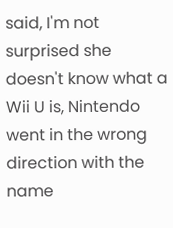said, I'm not surprised she doesn't know what a Wii U is, Nintendo went in the wrong direction with the name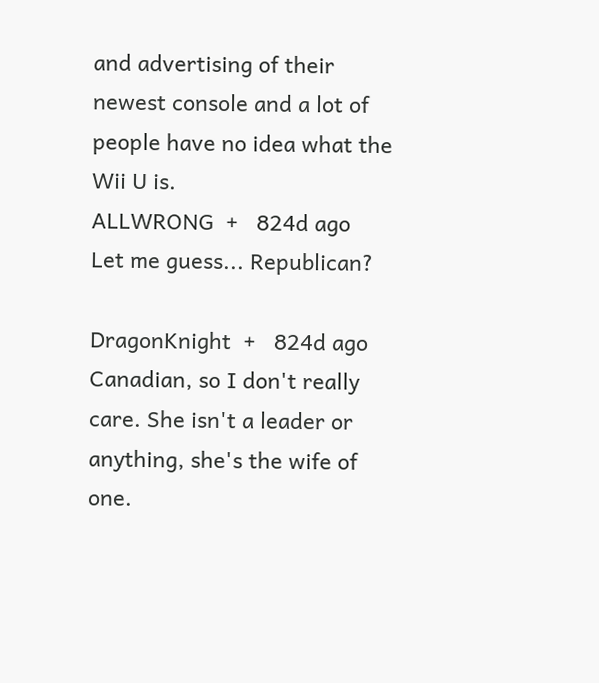and advertising of their newest console and a lot of people have no idea what the Wii U is.
ALLWRONG  +   824d ago
Let me guess... Republican?

DragonKnight  +   824d ago
Canadian, so I don't really care. She isn't a leader or anything, she's the wife of one.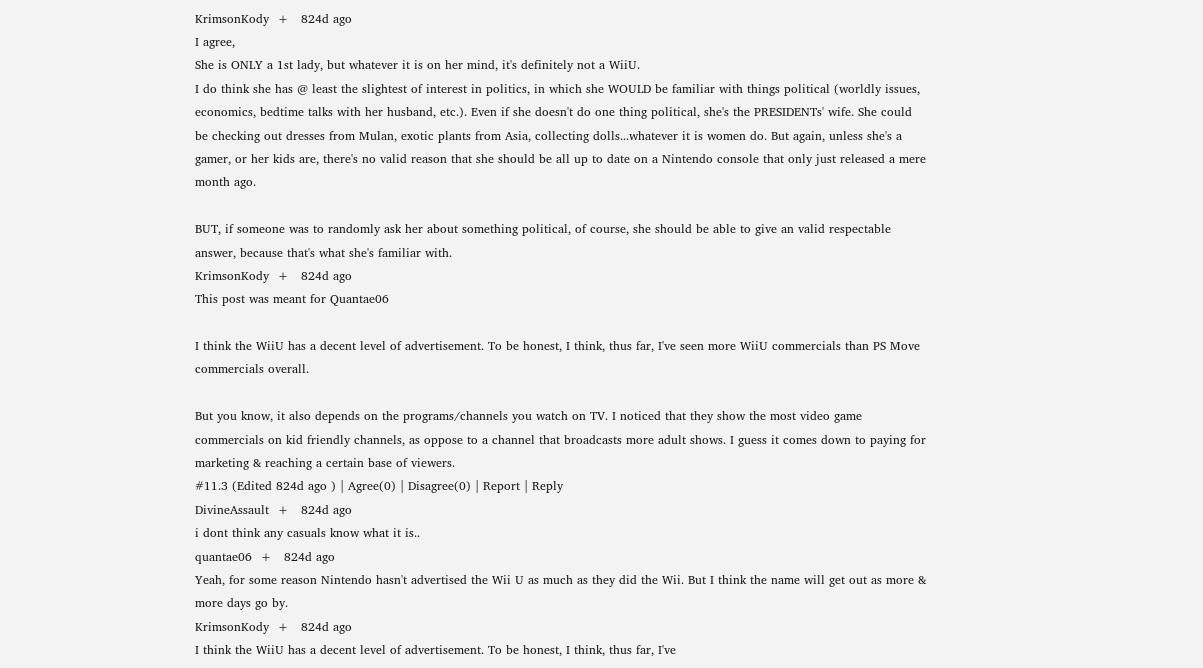KrimsonKody  +   824d ago
I agree,
She is ONLY a 1st lady, but whatever it is on her mind, it's definitely not a WiiU.
I do think she has @ least the slightest of interest in politics, in which she WOULD be familiar with things political (worldly issues, economics, bedtime talks with her husband, etc.). Even if she doesn't do one thing political, she's the PRESIDENTs' wife. She could be checking out dresses from Mulan, exotic plants from Asia, collecting dolls...whatever it is women do. But again, unless she's a gamer, or her kids are, there's no valid reason that she should be all up to date on a Nintendo console that only just released a mere month ago.

BUT, if someone was to randomly ask her about something political, of course, she should be able to give an valid respectable answer, because that's what she's familiar with.
KrimsonKody  +   824d ago
This post was meant for Quantae06

I think the WiiU has a decent level of advertisement. To be honest, I think, thus far, I've seen more WiiU commercials than PS Move commercials overall.

But you know, it also depends on the programs/channels you watch on TV. I noticed that they show the most video game commercials on kid friendly channels, as oppose to a channel that broadcasts more adult shows. I guess it comes down to paying for marketing & reaching a certain base of viewers.
#11.3 (Edited 824d ago ) | Agree(0) | Disagree(0) | Report | Reply
DivineAssault  +   824d ago
i dont think any casuals know what it is..
quantae06  +   824d ago
Yeah, for some reason Nintendo hasn't advertised the Wii U as much as they did the Wii. But I think the name will get out as more & more days go by.
KrimsonKody  +   824d ago
I think the WiiU has a decent level of advertisement. To be honest, I think, thus far, I've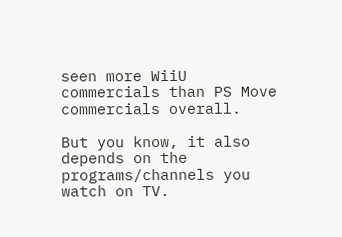seen more WiiU commercials than PS Move commercials overall.

But you know, it also depends on the programs/channels you watch on TV.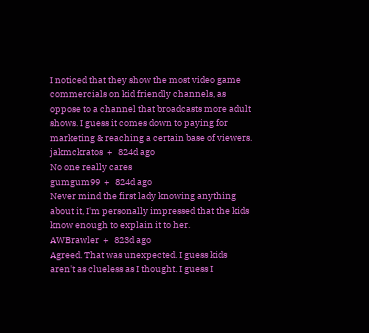I noticed that they show the most video game commercials on kid friendly channels, as oppose to a channel that broadcasts more adult shows. I guess it comes down to paying for marketing & reaching a certain base of viewers.
jakmckratos  +   824d ago
No one really cares
gumgum99  +   824d ago
Never mind the first lady knowing anything about it, I'm personally impressed that the kids know enough to explain it to her.
AWBrawler  +   823d ago
Agreed. That was unexpected. I guess kids aren't as clueless as I thought. I guess I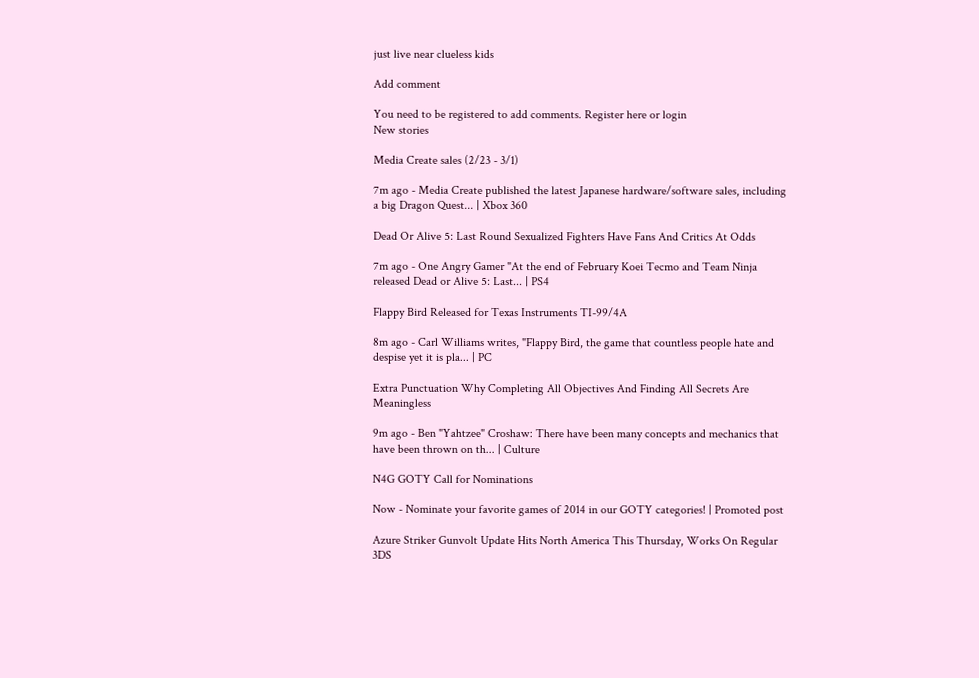just live near clueless kids

Add comment

You need to be registered to add comments. Register here or login
New stories

Media Create sales (2/23 - 3/1)

7m ago - Media Create published the latest Japanese hardware/software sales, including a big Dragon Quest... | Xbox 360

Dead Or Alive 5: Last Round Sexualized Fighters Have Fans And Critics At Odds

7m ago - One Angry Gamer "At the end of February Koei Tecmo and Team Ninja released Dead or Alive 5: Last... | PS4

Flappy Bird Released for Texas Instruments TI-99/4A

8m ago - Carl Williams writes, "Flappy Bird, the game that countless people hate and despise yet it is pla... | PC

Extra Punctuation Why Completing All Objectives And Finding All Secrets Are Meaningless

9m ago - Ben "Yahtzee" Croshaw: There have been many concepts and mechanics that have been thrown on th... | Culture

N4G GOTY Call for Nominations

Now - Nominate your favorite games of 2014 in our GOTY categories! | Promoted post

Azure Striker Gunvolt Update Hits North America This Thursday, Works On Regular 3DS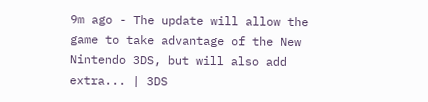9m ago - The update will allow the game to take advantage of the New Nintendo 3DS, but will also add extra... | 3DS